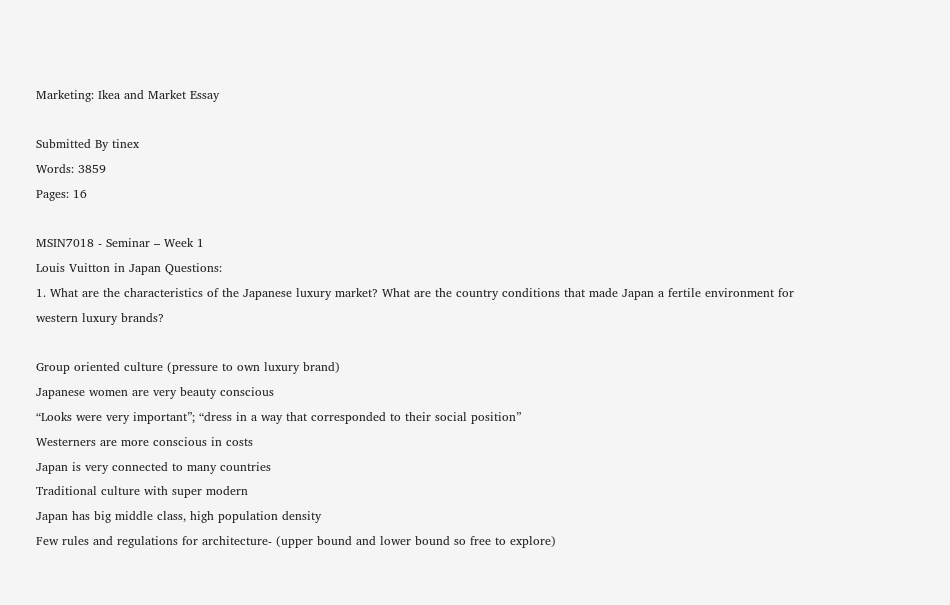Marketing: Ikea and Market Essay

Submitted By tinex
Words: 3859
Pages: 16

MSIN7018 - Seminar – Week 1
Louis Vuitton in Japan Questions:
1. What are the characteristics of the Japanese luxury market? What are the country conditions that made Japan a fertile environment for western luxury brands?

Group oriented culture (pressure to own luxury brand)
Japanese women are very beauty conscious
“Looks were very important”; “dress in a way that corresponded to their social position”
Westerners are more conscious in costs
Japan is very connected to many countries
Traditional culture with super modern
Japan has big middle class, high population density
Few rules and regulations for architecture- (upper bound and lower bound so free to explore)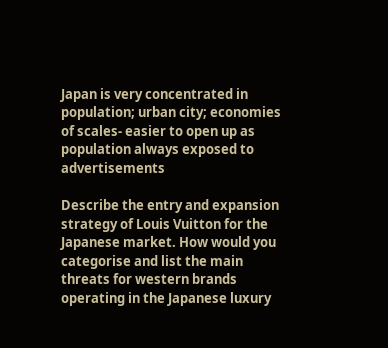Japan is very concentrated in population; urban city; economies of scales- easier to open up as population always exposed to advertisements

Describe the entry and expansion strategy of Louis Vuitton for the Japanese market. How would you categorise and list the main threats for western brands operating in the Japanese luxury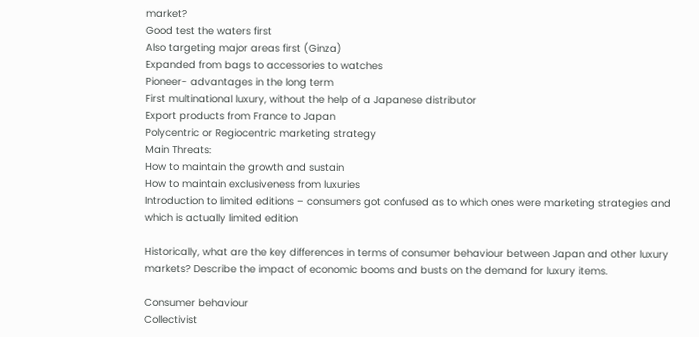market?
Good test the waters first
Also targeting major areas first (Ginza)
Expanded from bags to accessories to watches
Pioneer- advantages in the long term
First multinational luxury, without the help of a Japanese distributor
Export products from France to Japan
Polycentric or Regiocentric marketing strategy
Main Threats:
How to maintain the growth and sustain
How to maintain exclusiveness from luxuries
Introduction to limited editions – consumers got confused as to which ones were marketing strategies and which is actually limited edition

Historically, what are the key differences in terms of consumer behaviour between Japan and other luxury markets? Describe the impact of economic booms and busts on the demand for luxury items.

Consumer behaviour
Collectivist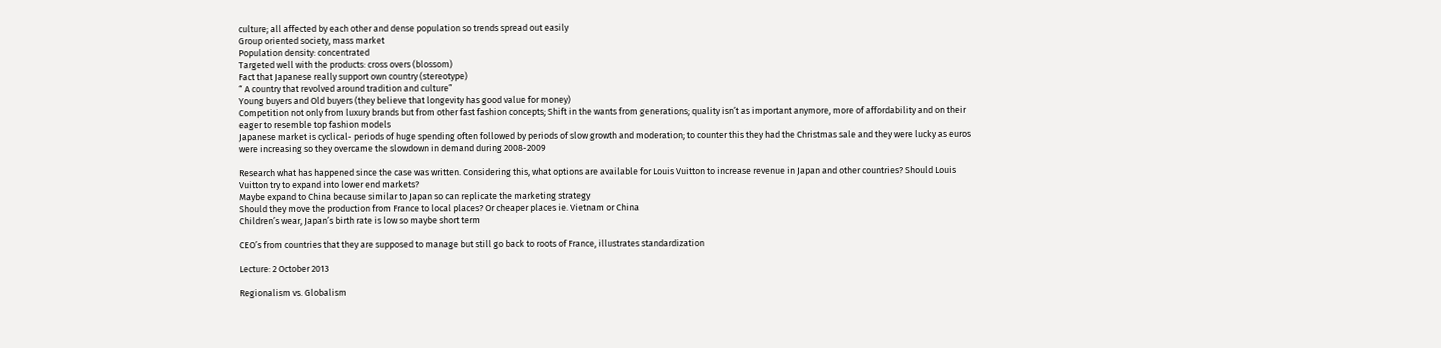culture; all affected by each other and dense population so trends spread out easily
Group oriented society, mass market
Population density: concentrated
Targeted well with the products: cross overs (blossom)
Fact that Japanese really support own country (stereotype)
“ A country that revolved around tradition and culture”
Young buyers and Old buyers (they believe that longevity has good value for money)
Competition not only from luxury brands but from other fast fashion concepts; Shift in the wants from generations; quality isn’t as important anymore, more of affordability and on their eager to resemble top fashion models
Japanese market is cyclical- periods of huge spending often followed by periods of slow growth and moderation; to counter this they had the Christmas sale and they were lucky as euros were increasing so they overcame the slowdown in demand during 2008-2009

Research what has happened since the case was written. Considering this, what options are available for Louis Vuitton to increase revenue in Japan and other countries? Should Louis Vuitton try to expand into lower end markets?
Maybe expand to China because similar to Japan so can replicate the marketing strategy
Should they move the production from France to local places? Or cheaper places ie. Vietnam or China
Children’s wear, Japan’s birth rate is low so maybe short term

CEO’s from countries that they are supposed to manage but still go back to roots of France, illustrates standardization

Lecture: 2 October 2013

Regionalism vs. Globalism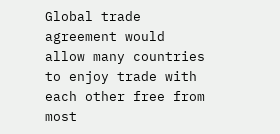Global trade agreement would allow many countries to enjoy trade with each other free from most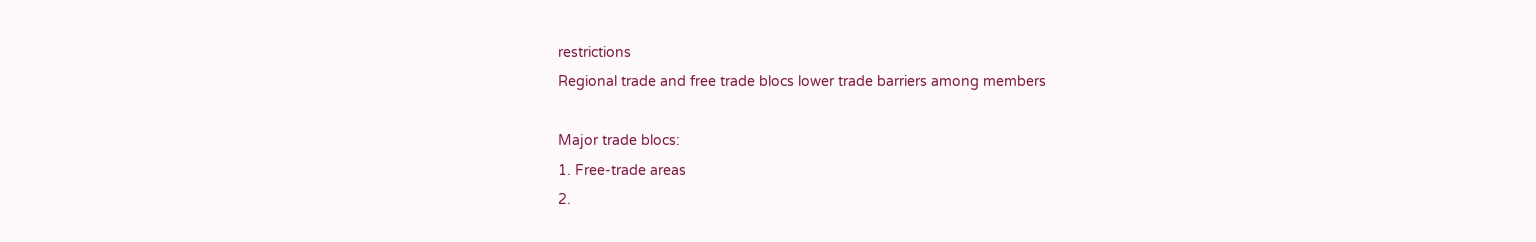restrictions
Regional trade and free trade blocs lower trade barriers among members

Major trade blocs:
1. Free-trade areas
2.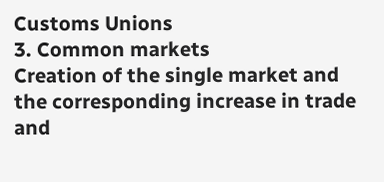Customs Unions
3. Common markets
Creation of the single market and the corresponding increase in trade and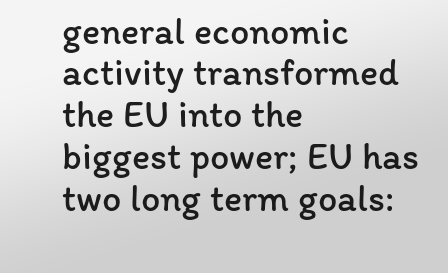general economic activity transformed the EU into the biggest power; EU has two long term goals: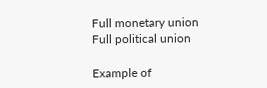Full monetary union
Full political union

Example of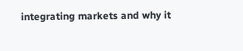integrating markets and why it